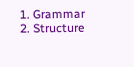1. Grammar
2. Structure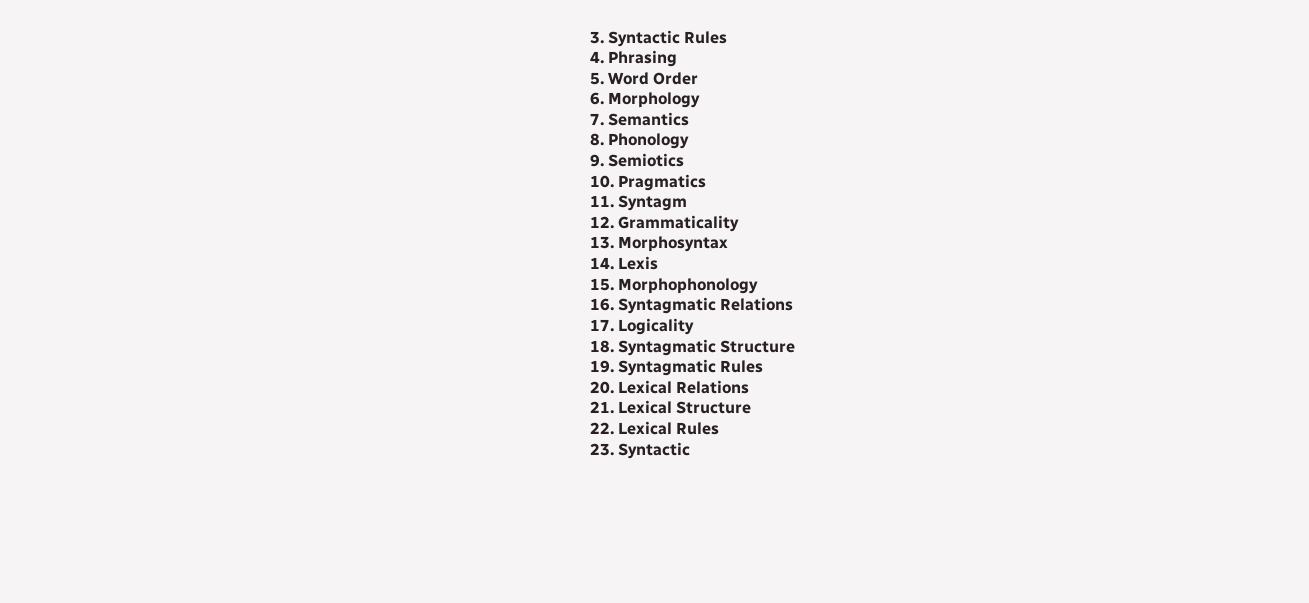3. Syntactic Rules
4. Phrasing
5. Word Order
6. Morphology
7. Semantics
8. Phonology
9. Semiotics
10. Pragmatics
11. Syntagm
12. Grammaticality
13. Morphosyntax
14. Lexis
15. Morphophonology
16. Syntagmatic Relations
17. Logicality
18. Syntagmatic Structure
19. Syntagmatic Rules
20. Lexical Relations
21. Lexical Structure
22. Lexical Rules
23. Syntactic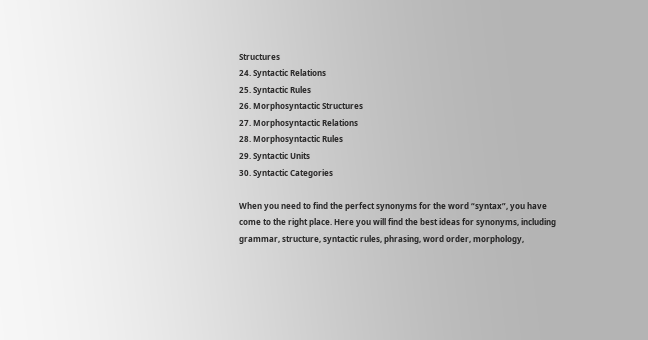Structures
24. Syntactic Relations
25. Syntactic Rules
26. Morphosyntactic Structures
27. Morphosyntactic Relations
28. Morphosyntactic Rules
29. Syntactic Units
30. Syntactic Categories

When you need to find the perfect synonyms for the word “syntax”, you have come to the right place. Here you will find the best ideas for synonyms, including grammar, structure, syntactic rules, phrasing, word order, morphology,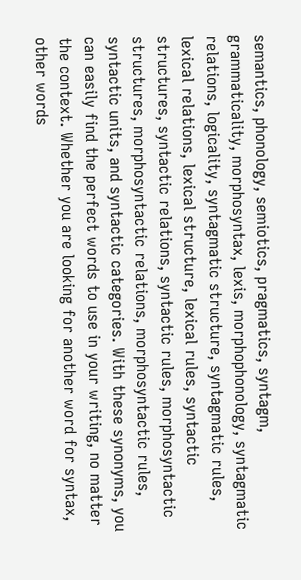semantics, phonology, semiotics, pragmatics, syntagm, grammaticality, morphosyntax, lexis, morphophonology, syntagmatic relations, logicality, syntagmatic structure, syntagmatic rules, lexical relations, lexical structure, lexical rules, syntactic structures, syntactic relations, syntactic rules, morphosyntactic structures, morphosyntactic relations, morphosyntactic rules, syntactic units, and syntactic categories. With these synonyms, you can easily find the perfect words to use in your writing, no matter the context. Whether you are looking for another word for syntax, other words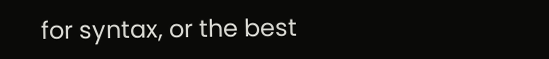for syntax, or the best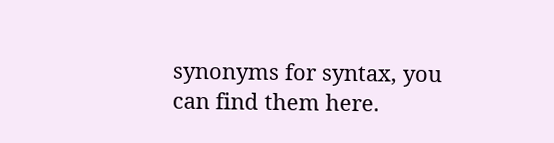synonyms for syntax, you can find them here.